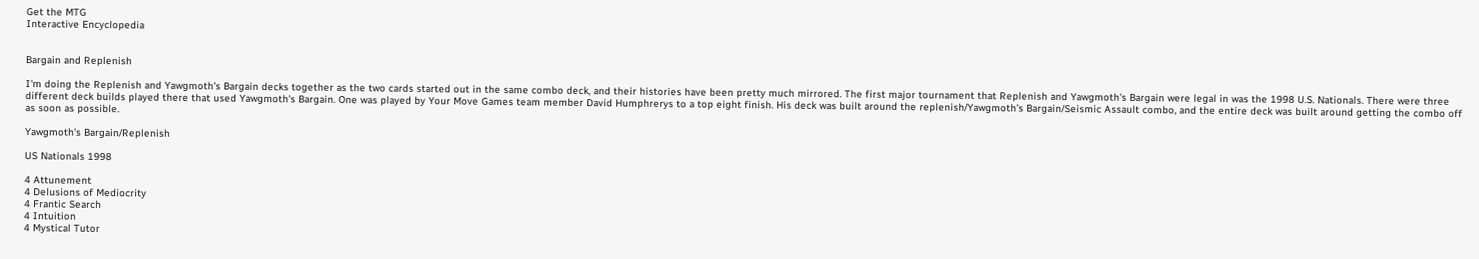Get the MTG
Interactive Encyclopedia


Bargain and Replenish

I'm doing the Replenish and Yawgmoth's Bargain decks together as the two cards started out in the same combo deck, and their histories have been pretty much mirrored. The first major tournament that Replenish and Yawgmoth's Bargain were legal in was the 1998 U.S. Nationals. There were three different deck builds played there that used Yawgmoth's Bargain. One was played by Your Move Games team member David Humphrerys to a top eight finish. His deck was built around the replenish/Yawgmoth's Bargain/Seismic Assault combo, and the entire deck was built around getting the combo off as soon as possible.

Yawgmoth's Bargain/Replenish

US Nationals 1998

4 Attunement
4 Delusions of Mediocrity
4 Frantic Search
4 Intuition
4 Mystical Tutor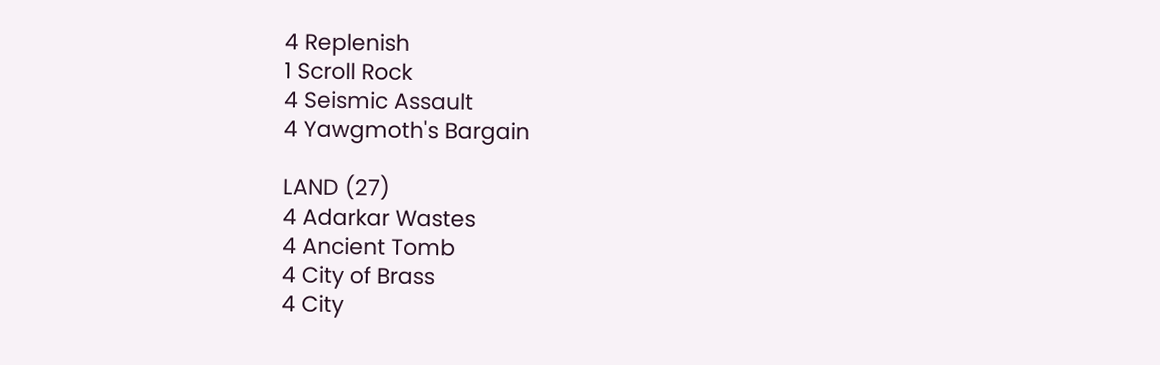4 Replenish
1 Scroll Rock
4 Seismic Assault
4 Yawgmoth's Bargain

LAND (27)
4 Adarkar Wastes
4 Ancient Tomb
4 City of Brass
4 City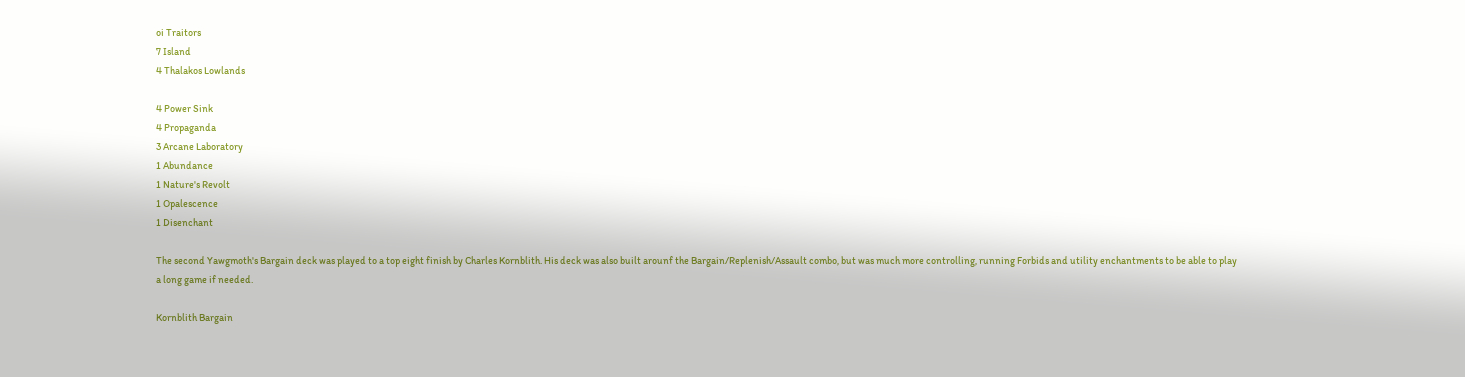oi Traitors
7 Island
4 Thalakos Lowlands

4 Power Sink
4 Propaganda
3 Arcane Laboratory
1 Abundance
1 Nature's Revolt
1 Opalescence
1 Disenchant

The second Yawgmoth's Bargain deck was played to a top eight finish by Charles Kornblith. His deck was also built arounf the Bargain/Replenish/Assault combo, but was much more controlling, running Forbids and utility enchantments to be able to play a long game if needed.

Kornblith Bargain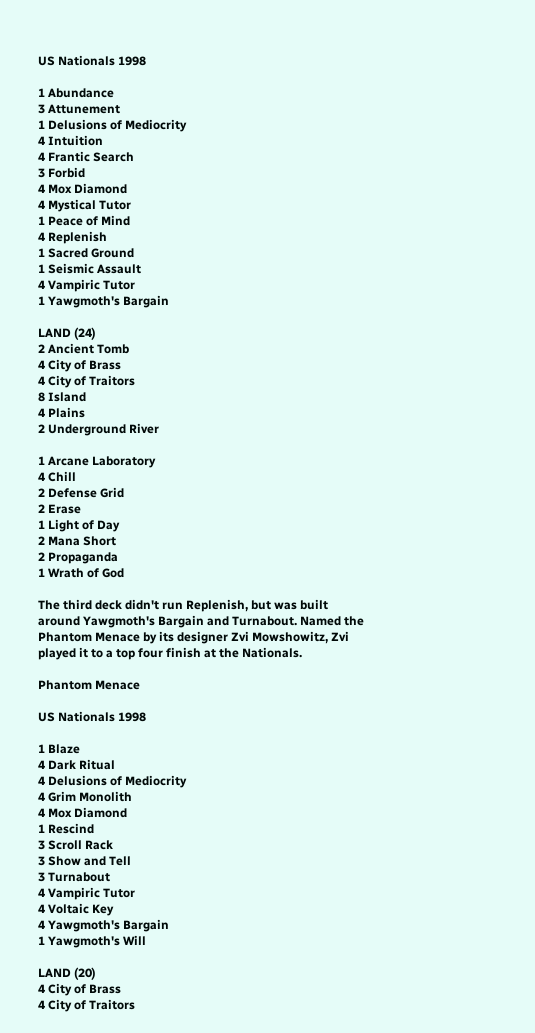US Nationals 1998

1 Abundance
3 Attunement
1 Delusions of Mediocrity
4 Intuition
4 Frantic Search
3 Forbid
4 Mox Diamond
4 Mystical Tutor
1 Peace of Mind
4 Replenish
1 Sacred Ground
1 Seismic Assault
4 Vampiric Tutor
1 Yawgmoth's Bargain

LAND (24)
2 Ancient Tomb
4 City of Brass
4 City of Traitors
8 Island
4 Plains
2 Underground River

1 Arcane Laboratory
4 Chill
2 Defense Grid
2 Erase
1 Light of Day
2 Mana Short
2 Propaganda
1 Wrath of God

The third deck didn't run Replenish, but was built around Yawgmoth's Bargain and Turnabout. Named the Phantom Menace by its designer Zvi Mowshowitz, Zvi played it to a top four finish at the Nationals.

Phantom Menace

US Nationals 1998

1 Blaze
4 Dark Ritual
4 Delusions of Mediocrity
4 Grim Monolith
4 Mox Diamond
1 Rescind
3 Scroll Rack
3 Show and Tell
3 Turnabout
4 Vampiric Tutor
4 Voltaic Key
4 Yawgmoth's Bargain
1 Yawgmoth's Will

LAND (20)
4 City of Brass
4 City of Traitors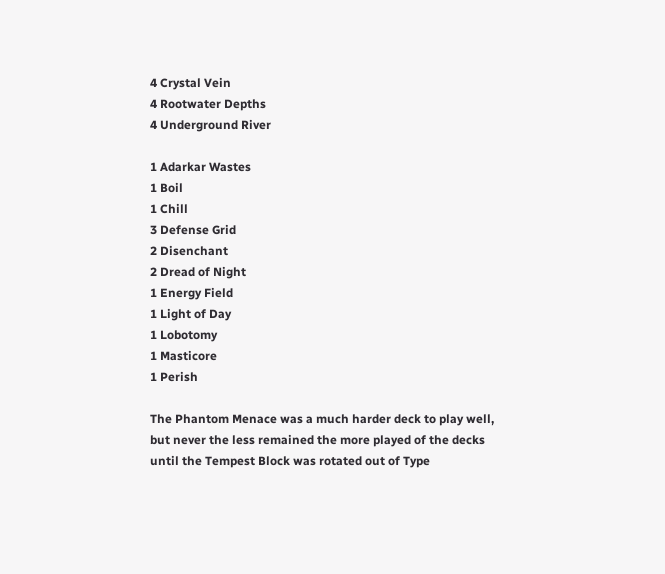4 Crystal Vein
4 Rootwater Depths
4 Underground River

1 Adarkar Wastes
1 Boil
1 Chill
3 Defense Grid
2 Disenchant
2 Dread of Night
1 Energy Field
1 Light of Day
1 Lobotomy
1 Masticore
1 Perish

The Phantom Menace was a much harder deck to play well, but never the less remained the more played of the decks until the Tempest Block was rotated out of Type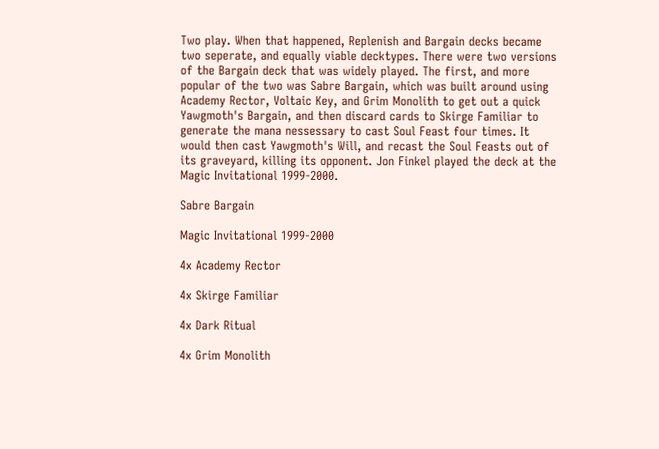Two play. When that happened, Replenish and Bargain decks became two seperate, and equally viable decktypes. There were two versions of the Bargain deck that was widely played. The first, and more popular of the two was Sabre Bargain, which was built around using Academy Rector, Voltaic Key, and Grim Monolith to get out a quick Yawgmoth's Bargain, and then discard cards to Skirge Familiar to generate the mana nessessary to cast Soul Feast four times. It would then cast Yawgmoth's Will, and recast the Soul Feasts out of its graveyard, killing its opponent. Jon Finkel played the deck at the Magic Invitational 1999-2000.

Sabre Bargain

Magic Invitational 1999-2000

4x Academy Rector

4x Skirge Familiar

4x Dark Ritual

4x Grim Monolith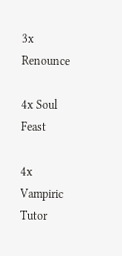3x Renounce

4x Soul Feast

4x Vampiric Tutor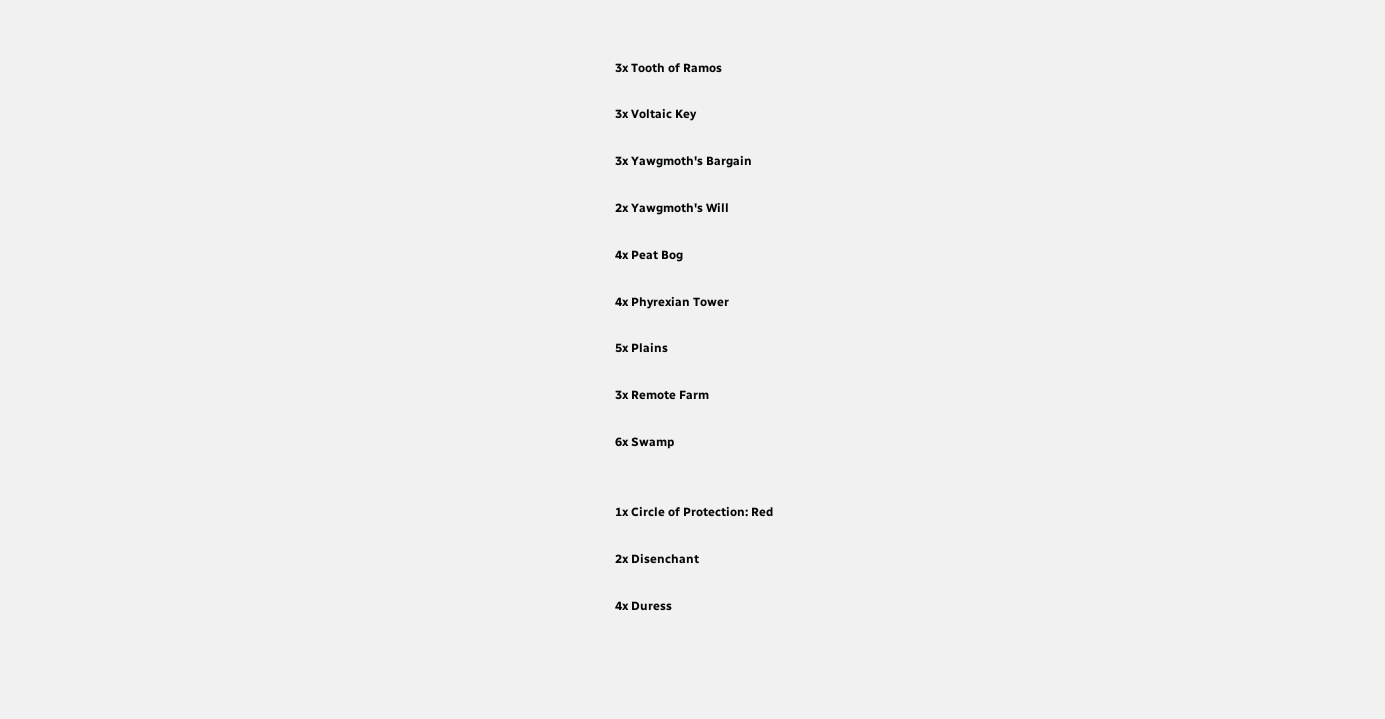3x Tooth of Ramos

3x Voltaic Key

3x Yawgmoth's Bargain

2x Yawgmoth's Will

4x Peat Bog

4x Phyrexian Tower

5x Plains

3x Remote Farm

6x Swamp


1x Circle of Protection: Red

2x Disenchant

4x Duress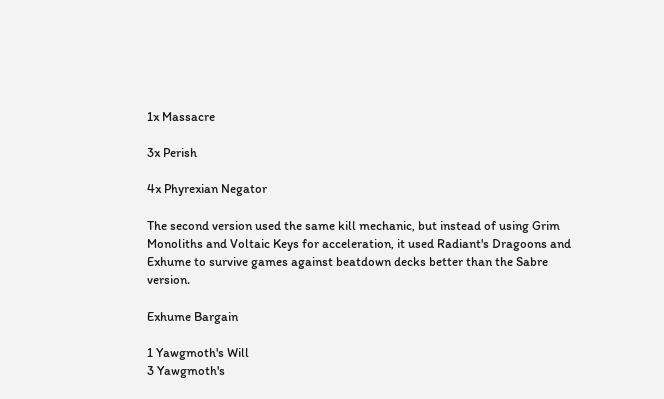1x Massacre

3x Perish

4x Phyrexian Negator

The second version used the same kill mechanic, but instead of using Grim Monoliths and Voltaic Keys for acceleration, it used Radiant's Dragoons and Exhume to survive games against beatdown decks better than the Sabre version.

Exhume Bargain

1 Yawgmoth's Will
3 Yawgmoth's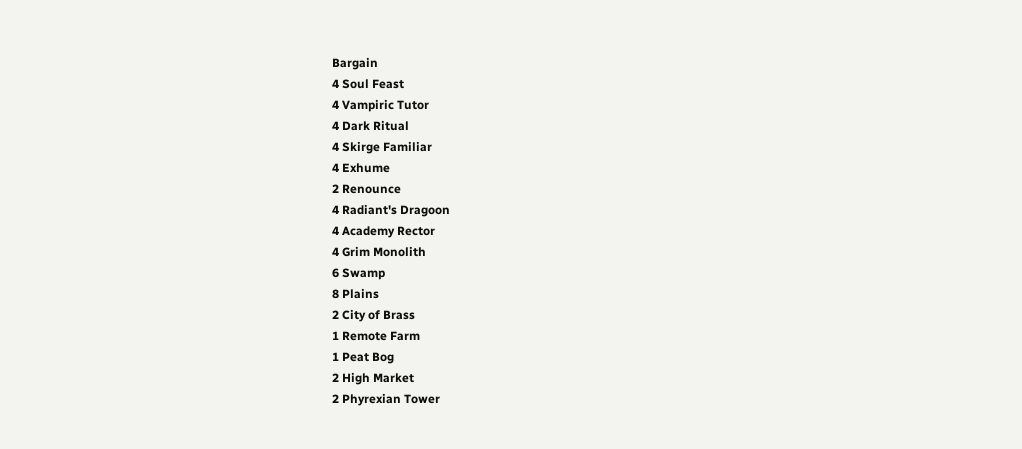Bargain
4 Soul Feast
4 Vampiric Tutor
4 Dark Ritual
4 Skirge Familiar
4 Exhume
2 Renounce
4 Radiant's Dragoon
4 Academy Rector
4 Grim Monolith
6 Swamp
8 Plains
2 City of Brass
1 Remote Farm
1 Peat Bog
2 High Market
2 Phyrexian Tower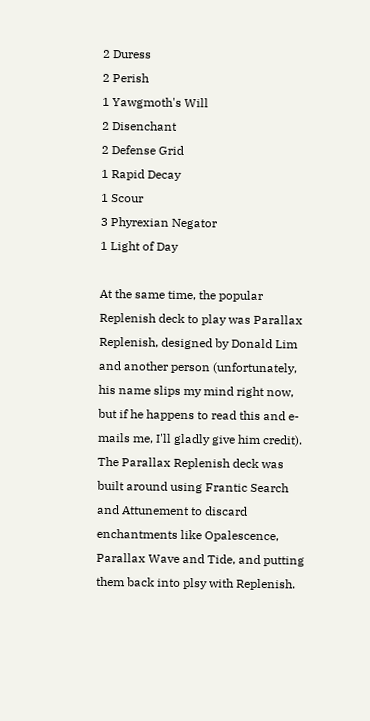2 Duress
2 Perish
1 Yawgmoth's Will
2 Disenchant
2 Defense Grid
1 Rapid Decay
1 Scour
3 Phyrexian Negator
1 Light of Day

At the same time, the popular Replenish deck to play was Parallax Replenish, designed by Donald Lim and another person (unfortunately, his name slips my mind right now, but if he happens to read this and e-mails me, I'll gladly give him credit). The Parallax Replenish deck was built around using Frantic Search and Attunement to discard enchantments like Opalescence, Parallax Wave and Tide, and putting them back into plsy with Replenish.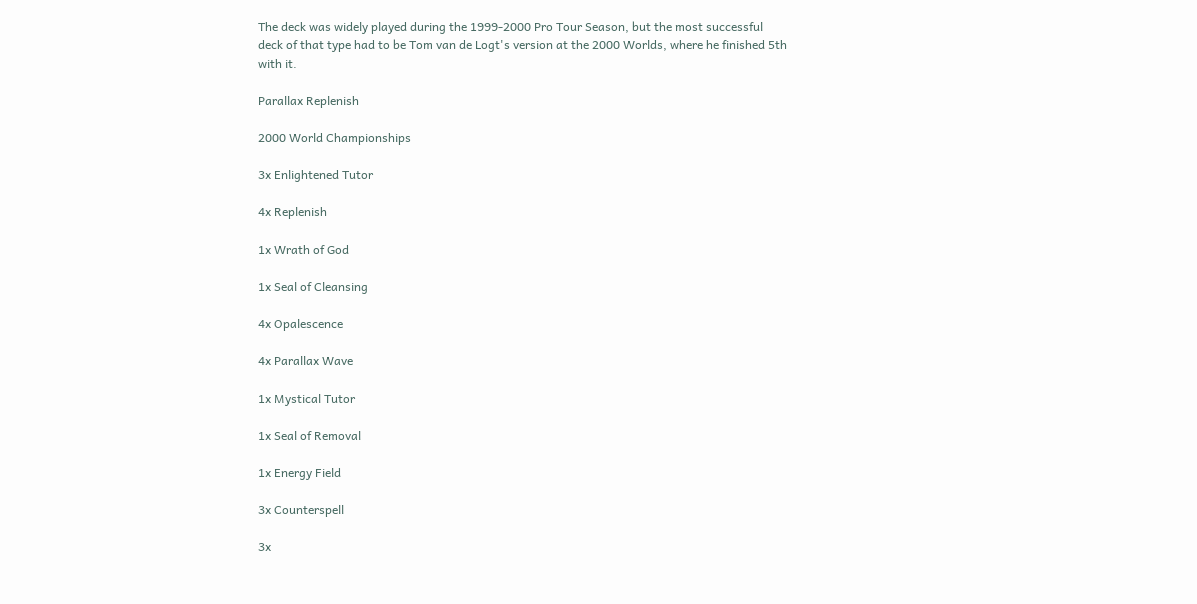The deck was widely played during the 1999-2000 Pro Tour Season, but the most successful deck of that type had to be Tom van de Logt's version at the 2000 Worlds, where he finished 5th with it.

Parallax Replenish

2000 World Championships

3x Enlightened Tutor

4x Replenish

1x Wrath of God

1x Seal of Cleansing

4x Opalescence

4x Parallax Wave

1x Mystical Tutor

1x Seal of Removal

1x Energy Field

3x Counterspell

3x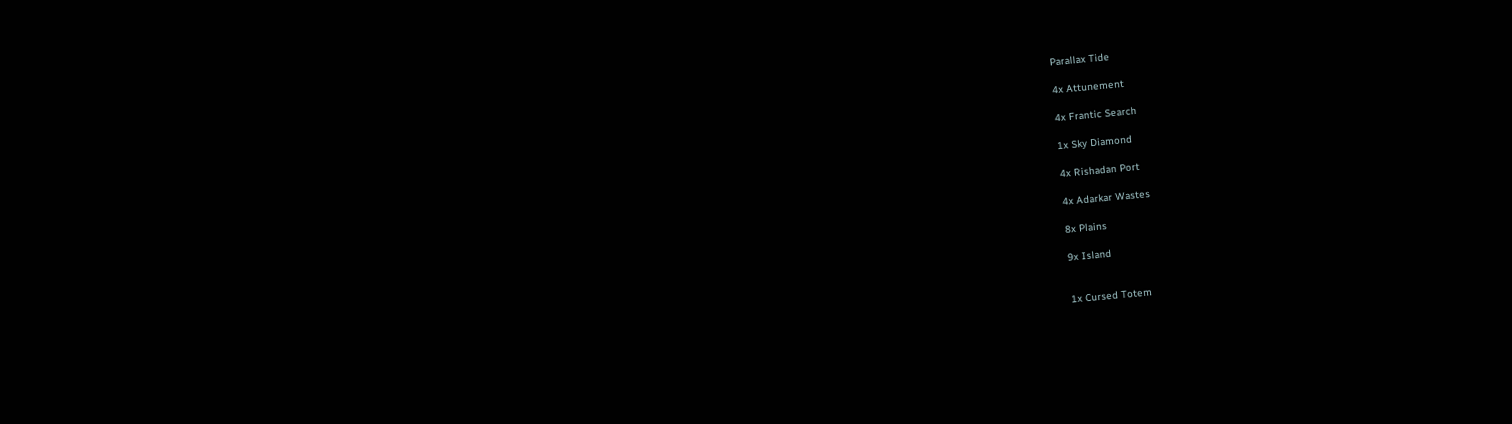Parallax Tide

4x Attunement

4x Frantic Search

1x Sky Diamond

4x Rishadan Port

4x Adarkar Wastes

8x Plains

9x Island


1x Cursed Totem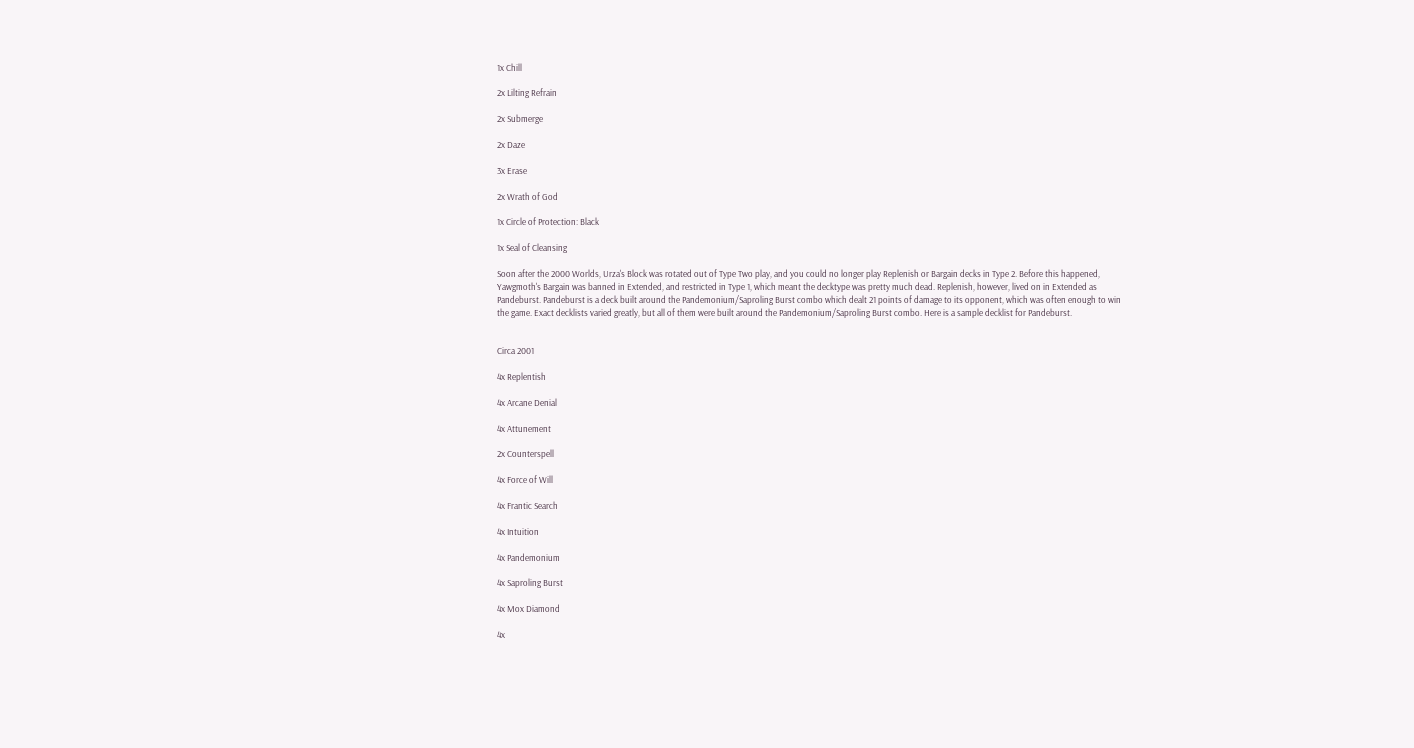1x Chill

2x Lilting Refrain

2x Submerge

2x Daze

3x Erase

2x Wrath of God

1x Circle of Protection: Black

1x Seal of Cleansing

Soon after the 2000 Worlds, Urza's Block was rotated out of Type Two play, and you could no longer play Replenish or Bargain decks in Type 2. Before this happened, Yawgmoth's Bargain was banned in Extended, and restricted in Type 1, which meant the decktype was pretty much dead. Replenish, however, lived on in Extended as Pandeburst. Pandeburst is a deck built around the Pandemonium/Saproling Burst combo which dealt 21 points of damage to its opponent, which was often enough to win the game. Exact decklists varied greatly, but all of them were built around the Pandemonium/Saproling Burst combo. Here is a sample decklist for Pandeburst.


Circa 2001

4x Replentish

4x Arcane Denial

4x Attunement

2x Counterspell

4x Force of Will

4x Frantic Search

4x Intuition

4x Pandemonium

4x Saproling Burst

4x Mox Diamond

4x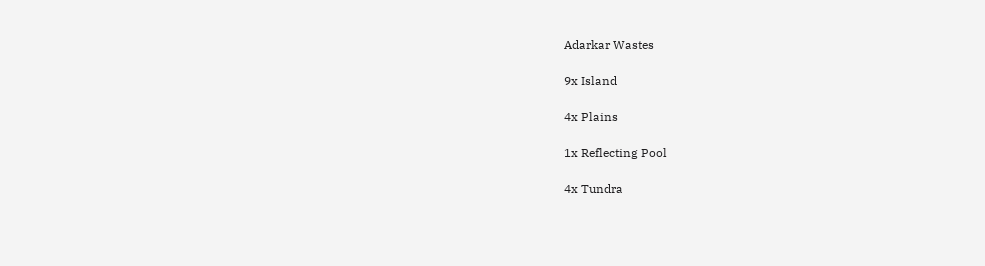Adarkar Wastes

9x Island

4x Plains

1x Reflecting Pool

4x Tundra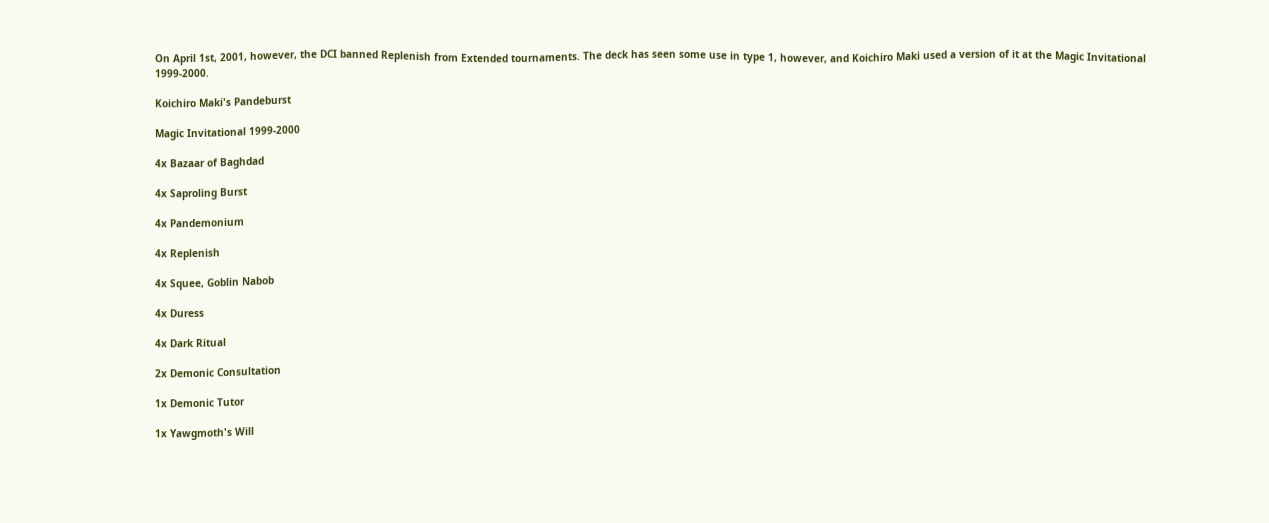On April 1st, 2001, however, the DCI banned Replenish from Extended tournaments. The deck has seen some use in type 1, however, and Koichiro Maki used a version of it at the Magic Invitational 1999-2000.

Koichiro Maki's Pandeburst

Magic Invitational 1999-2000

4x Bazaar of Baghdad

4x Saproling Burst

4x Pandemonium

4x Replenish

4x Squee, Goblin Nabob

4x Duress

4x Dark Ritual

2x Demonic Consultation

1x Demonic Tutor

1x Yawgmoth's Will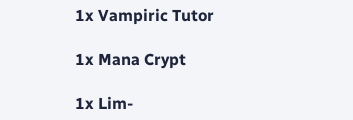1x Vampiric Tutor

1x Mana Crypt

1x Lim-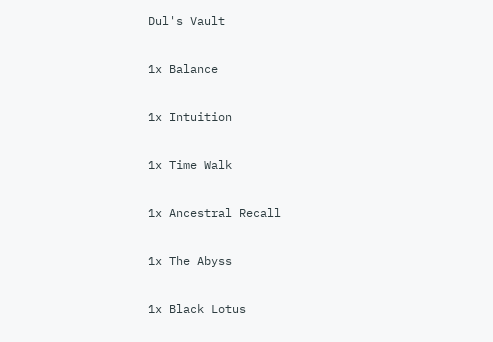Dul's Vault

1x Balance

1x Intuition

1x Time Walk

1x Ancestral Recall

1x The Abyss

1x Black Lotus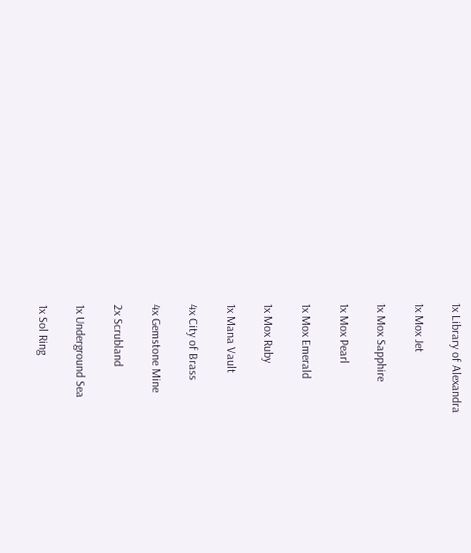1x Library of Alexandra

1x Mox Jet

1x Mox Sapphire

1x Mox Pearl

1x Mox Emerald

1x Mox Ruby

1x Mana Vault

4x City of Brass

4x Gemstone Mine

2x Scrubland

1x Underground Sea

1x Sol Ring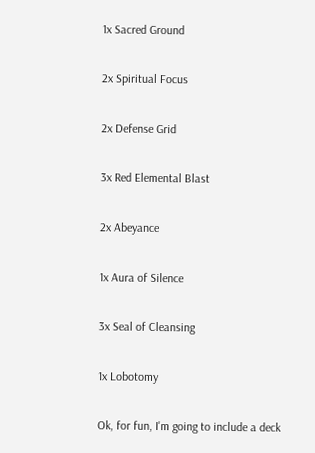1x Sacred Ground

2x Spiritual Focus

2x Defense Grid

3x Red Elemental Blast

2x Abeyance

1x Aura of Silence

3x Seal of Cleansing

1x Lobotomy

Ok, for fun, I'm going to include a deck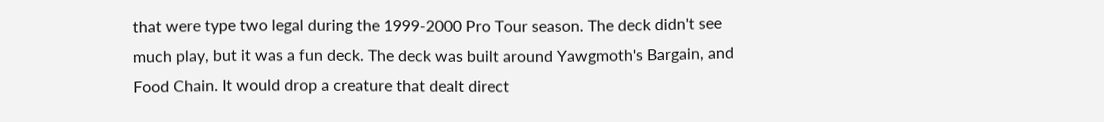that were type two legal during the 1999-2000 Pro Tour season. The deck didn't see much play, but it was a fun deck. The deck was built around Yawgmoth's Bargain, and Food Chain. It would drop a creature that dealt direct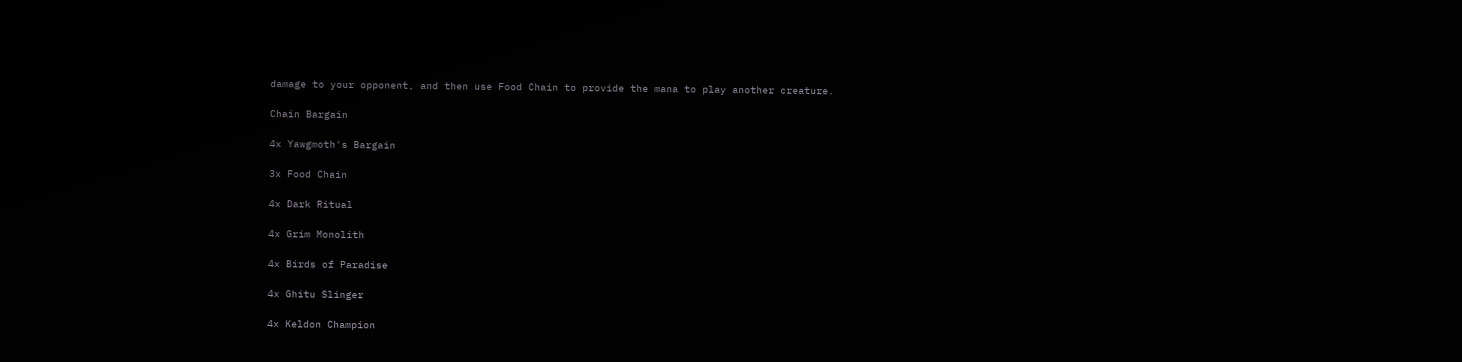damage to your opponent, and then use Food Chain to provide the mana to play another creature.

Chain Bargain

4x Yawgmoth's Bargain

3x Food Chain

4x Dark Ritual

4x Grim Monolith

4x Birds of Paradise

4x Ghitu Slinger

4x Keldon Champion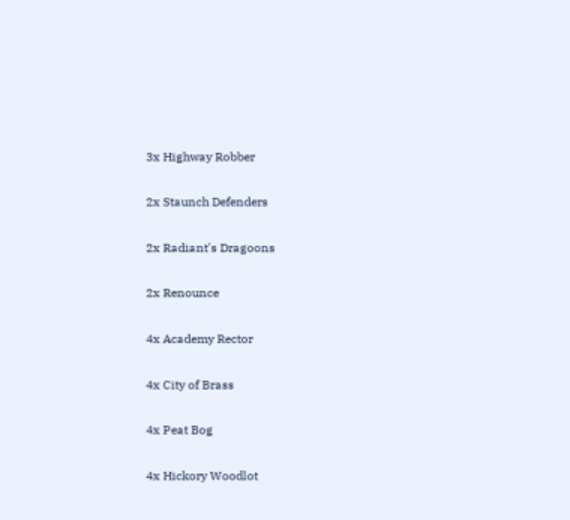3x Highway Robber

2x Staunch Defenders

2x Radiant's Dragoons

2x Renounce

4x Academy Rector

4x City of Brass

4x Peat Bog

4x Hickory Woodlot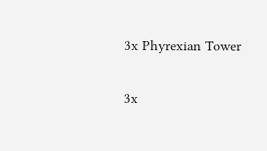3x Phyrexian Tower

3x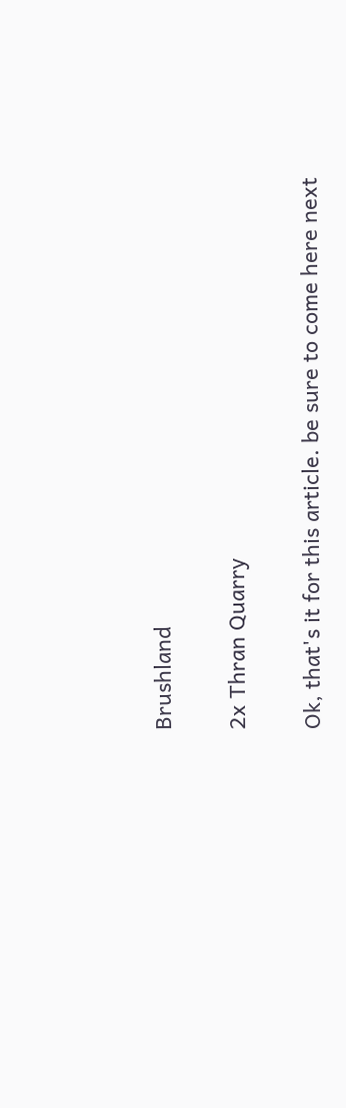Brushland

2x Thran Quarry

Ok, that's it for this article. be sure to come here next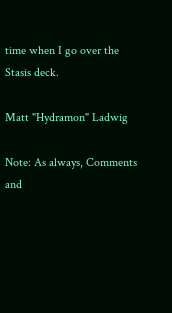time when I go over the Stasis deck.

Matt "Hydramon" Ladwig

Note: As always, Comments and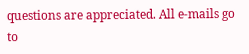questions are appreciated. All e-mails go to